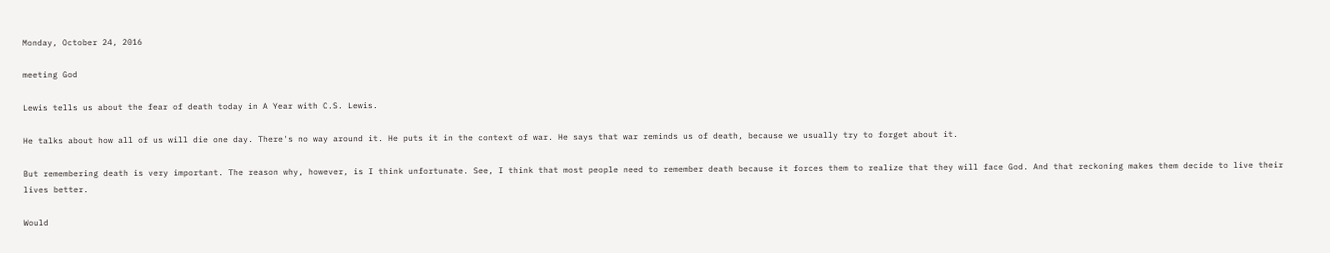Monday, October 24, 2016

meeting God

Lewis tells us about the fear of death today in A Year with C.S. Lewis.

He talks about how all of us will die one day. There's no way around it. He puts it in the context of war. He says that war reminds us of death, because we usually try to forget about it.

But remembering death is very important. The reason why, however, is I think unfortunate. See, I think that most people need to remember death because it forces them to realize that they will face God. And that reckoning makes them decide to live their lives better.

Would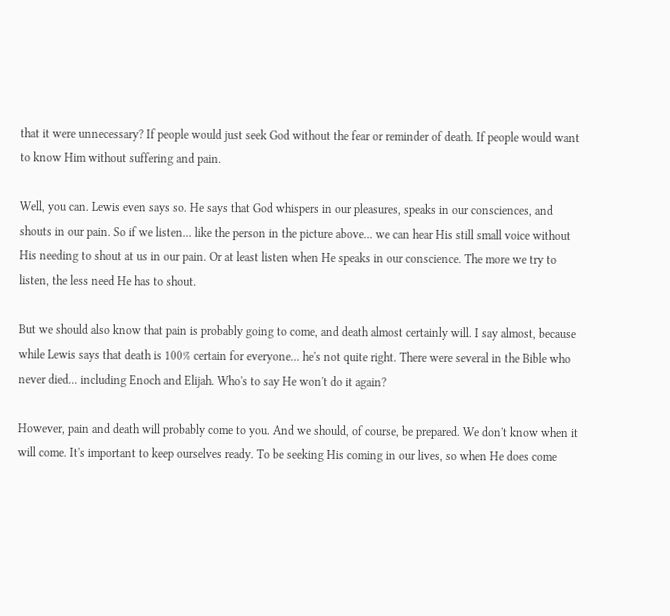that it were unnecessary? If people would just seek God without the fear or reminder of death. If people would want to know Him without suffering and pain.

Well, you can. Lewis even says so. He says that God whispers in our pleasures, speaks in our consciences, and shouts in our pain. So if we listen... like the person in the picture above... we can hear His still small voice without His needing to shout at us in our pain. Or at least listen when He speaks in our conscience. The more we try to listen, the less need He has to shout.

But we should also know that pain is probably going to come, and death almost certainly will. I say almost, because while Lewis says that death is 100% certain for everyone... he's not quite right. There were several in the Bible who never died... including Enoch and Elijah. Who's to say He won't do it again?

However, pain and death will probably come to you. And we should, of course, be prepared. We don't know when it will come. It's important to keep ourselves ready. To be seeking His coming in our lives, so when He does come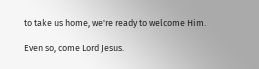to take us home, we're ready to welcome Him.

Even so, come Lord Jesus.